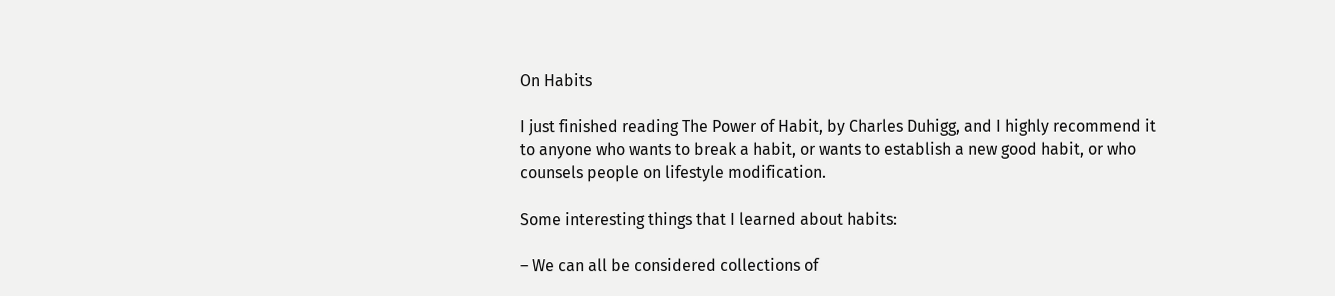On Habits

I just finished reading The Power of Habit, by Charles Duhigg, and I highly recommend it to anyone who wants to break a habit, or wants to establish a new good habit, or who counsels people on lifestyle modification.

Some interesting things that I learned about habits:

– We can all be considered collections of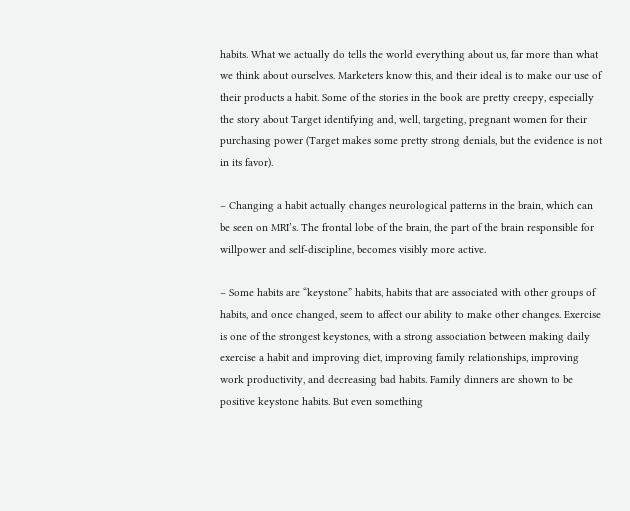habits. What we actually do tells the world everything about us, far more than what we think about ourselves. Marketers know this, and their ideal is to make our use of their products a habit. Some of the stories in the book are pretty creepy, especially the story about Target identifying and, well, targeting, pregnant women for their purchasing power (Target makes some pretty strong denials, but the evidence is not in its favor).

– Changing a habit actually changes neurological patterns in the brain, which can be seen on MRI’s. The frontal lobe of the brain, the part of the brain responsible for willpower and self-discipline, becomes visibly more active.

– Some habits are “keystone” habits, habits that are associated with other groups of habits, and once changed, seem to affect our ability to make other changes. Exercise is one of the strongest keystones, with a strong association between making daily exercise a habit and improving diet, improving family relationships, improving work productivity, and decreasing bad habits. Family dinners are shown to be positive keystone habits. But even something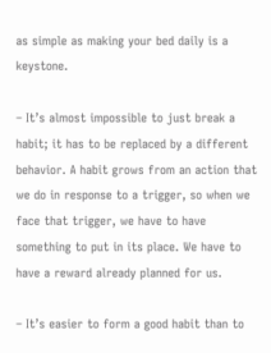as simple as making your bed daily is a keystone.

– It’s almost impossible to just break a habit; it has to be replaced by a different behavior. A habit grows from an action that we do in response to a trigger, so when we face that trigger, we have to have something to put in its place. We have to have a reward already planned for us.

– It’s easier to form a good habit than to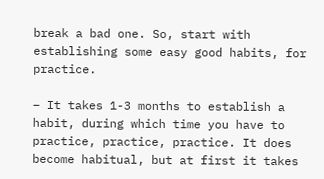break a bad one. So, start with establishing some easy good habits, for practice.

– It takes 1-3 months to establish a habit, during which time you have to practice, practice, practice. It does become habitual, but at first it takes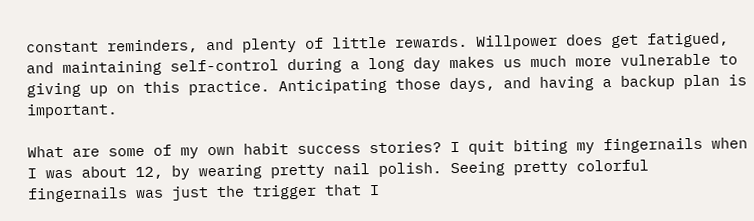constant reminders, and plenty of little rewards. Willpower does get fatigued, and maintaining self-control during a long day makes us much more vulnerable to giving up on this practice. Anticipating those days, and having a backup plan is important.

What are some of my own habit success stories? I quit biting my fingernails when I was about 12, by wearing pretty nail polish. Seeing pretty colorful fingernails was just the trigger that I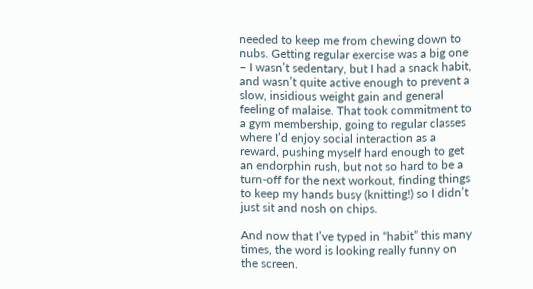needed to keep me from chewing down to nubs. Getting regular exercise was a big one – I wasn’t sedentary, but I had a snack habit, and wasn’t quite active enough to prevent a slow, insidious weight gain and general feeling of malaise. That took commitment to a gym membership, going to regular classes where I’d enjoy social interaction as a reward, pushing myself hard enough to get an endorphin rush, but not so hard to be a turn-off for the next workout, finding things to keep my hands busy (knitting!) so I didn’t just sit and nosh on chips.

And now that I’ve typed in “habit” this many times, the word is looking really funny on the screen.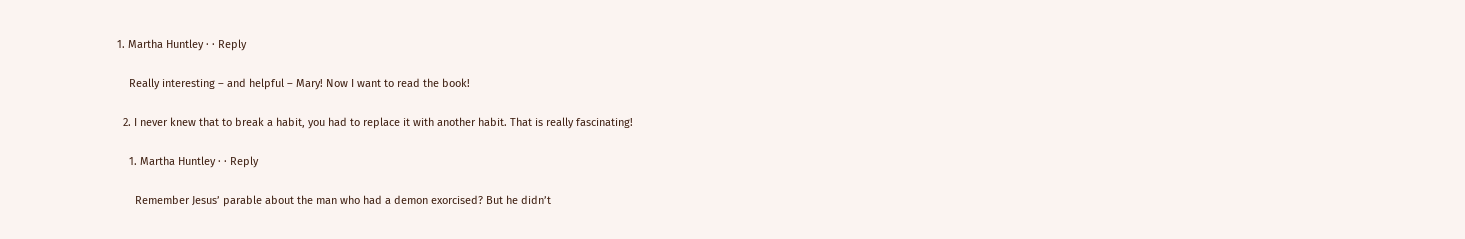1. Martha Huntley · · Reply

    Really interesting – and helpful – Mary! Now I want to read the book!

  2. I never knew that to break a habit, you had to replace it with another habit. That is really fascinating!

    1. Martha Huntley · · Reply

      Remember Jesus’ parable about the man who had a demon exorcised? But he didn’t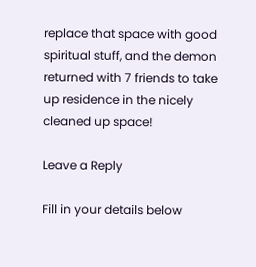replace that space with good spiritual stuff, and the demon returned with 7 friends to take up residence in the nicely cleaned up space!

Leave a Reply

Fill in your details below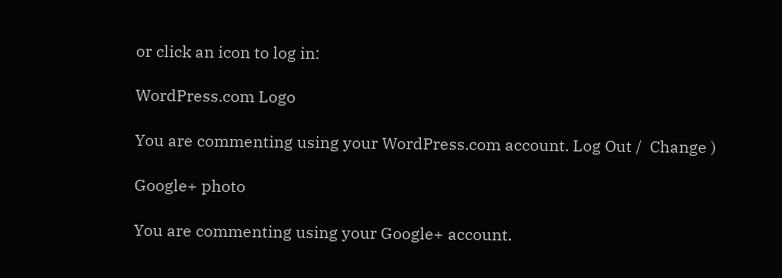or click an icon to log in:

WordPress.com Logo

You are commenting using your WordPress.com account. Log Out /  Change )

Google+ photo

You are commenting using your Google+ account.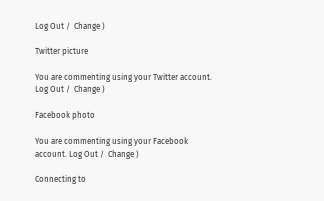Log Out /  Change )

Twitter picture

You are commenting using your Twitter account. Log Out /  Change )

Facebook photo

You are commenting using your Facebook account. Log Out /  Change )

Connecting to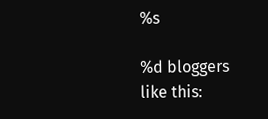%s

%d bloggers like this: